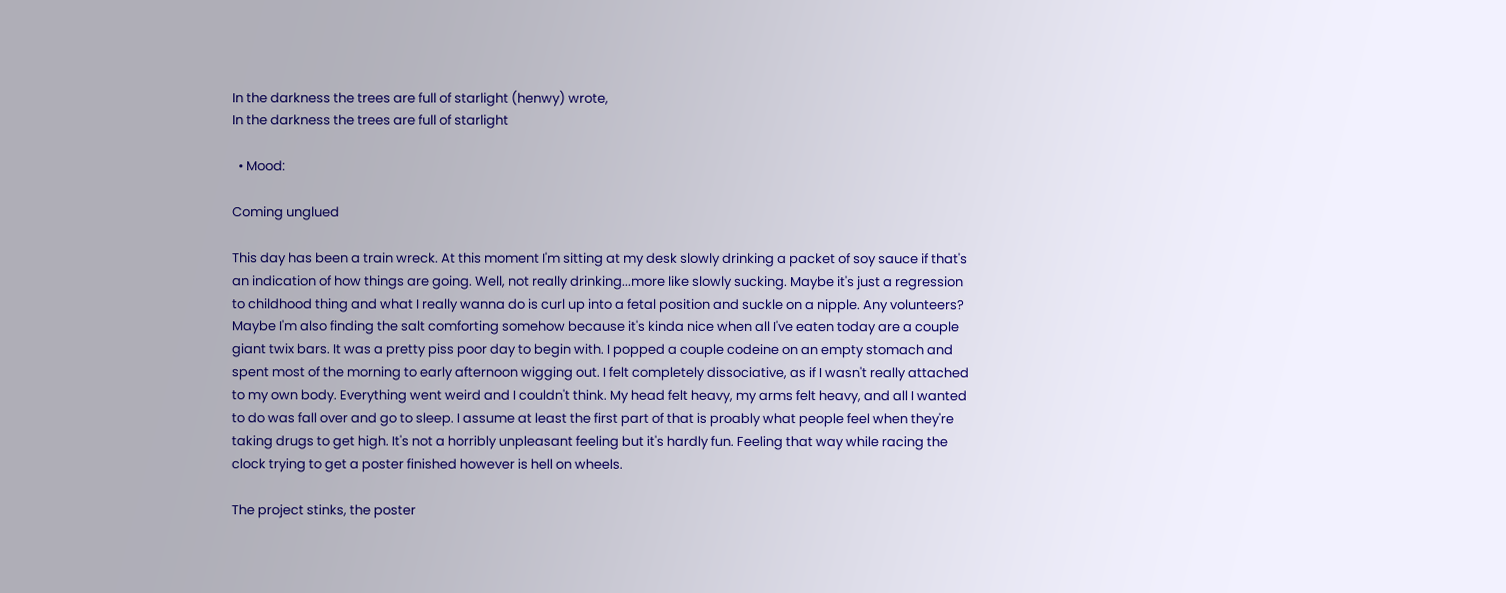In the darkness the trees are full of starlight (henwy) wrote,
In the darkness the trees are full of starlight

  • Mood:

Coming unglued

This day has been a train wreck. At this moment I'm sitting at my desk slowly drinking a packet of soy sauce if that's an indication of how things are going. Well, not really drinking...more like slowly sucking. Maybe it's just a regression to childhood thing and what I really wanna do is curl up into a fetal position and suckle on a nipple. Any volunteers? Maybe I'm also finding the salt comforting somehow because it's kinda nice when all I've eaten today are a couple giant twix bars. It was a pretty piss poor day to begin with. I popped a couple codeine on an empty stomach and spent most of the morning to early afternoon wigging out. I felt completely dissociative, as if I wasn't really attached to my own body. Everything went weird and I couldn't think. My head felt heavy, my arms felt heavy, and all I wanted to do was fall over and go to sleep. I assume at least the first part of that is proably what people feel when they're taking drugs to get high. It's not a horribly unpleasant feeling but it's hardly fun. Feeling that way while racing the clock trying to get a poster finished however is hell on wheels.

The project stinks, the poster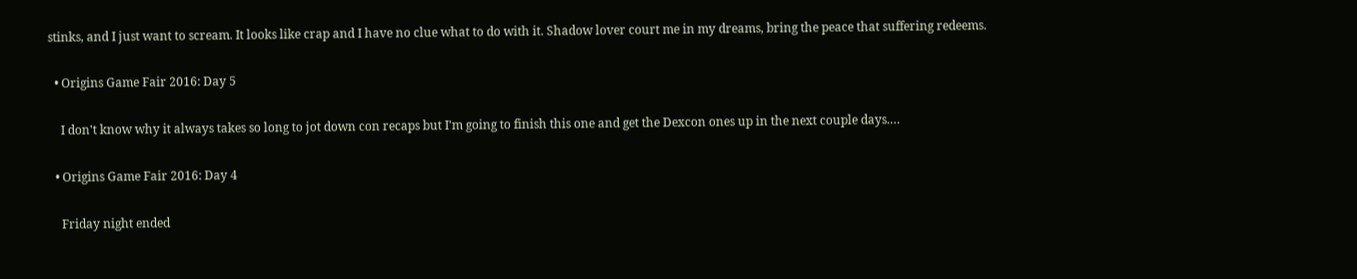stinks, and I just want to scream. It looks like crap and I have no clue what to do with it. Shadow lover court me in my dreams, bring the peace that suffering redeems.

  • Origins Game Fair 2016: Day 5

    I don't know why it always takes so long to jot down con recaps but I'm going to finish this one and get the Dexcon ones up in the next couple days.…

  • Origins Game Fair 2016: Day 4

    Friday night ended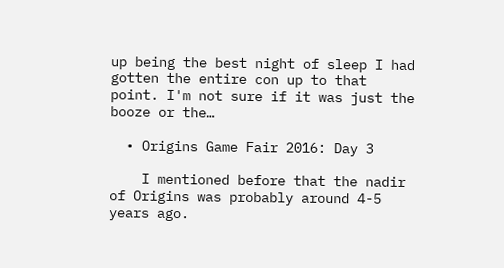up being the best night of sleep I had gotten the entire con up to that point. I'm not sure if it was just the booze or the…

  • Origins Game Fair 2016: Day 3

    I mentioned before that the nadir of Origins was probably around 4-5 years ago.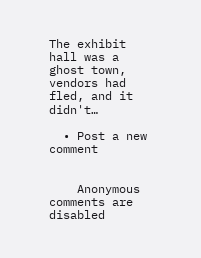The exhibit hall was a ghost town, vendors had fled, and it didn't…

  • Post a new comment


    Anonymous comments are disabled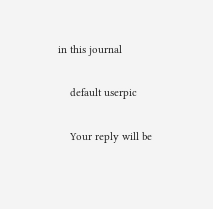in this journal

    default userpic

    Your reply will be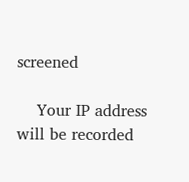screened

    Your IP address will be recorded